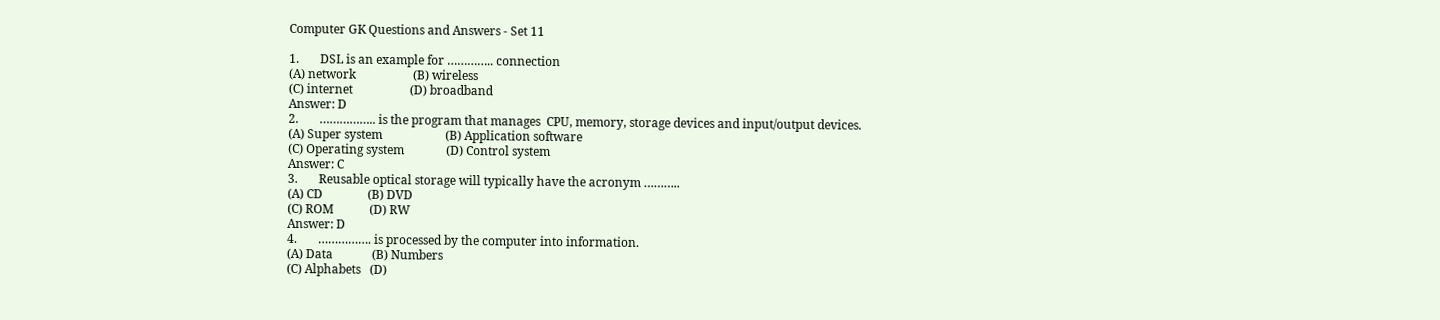Computer GK Questions and Answers - Set 11

1.       DSL is an example for ………….. connection
(A) network                   (B) wireless
(C) internet                   (D) broadband
Answer: D
2.       …………….. is the program that manages  CPU, memory, storage devices and input/output devices.
(A) Super system                     (B) Application software
(C) Operating system              (D) Control system
Answer: C
3.       Reusable optical storage will typically have the acronym ………..
(A) CD               (B) DVD
(C) ROM            (D) RW
Answer: D
4.       ……………. is processed by the computer into information.
(A) Data             (B) Numbers
(C) Alphabets   (D)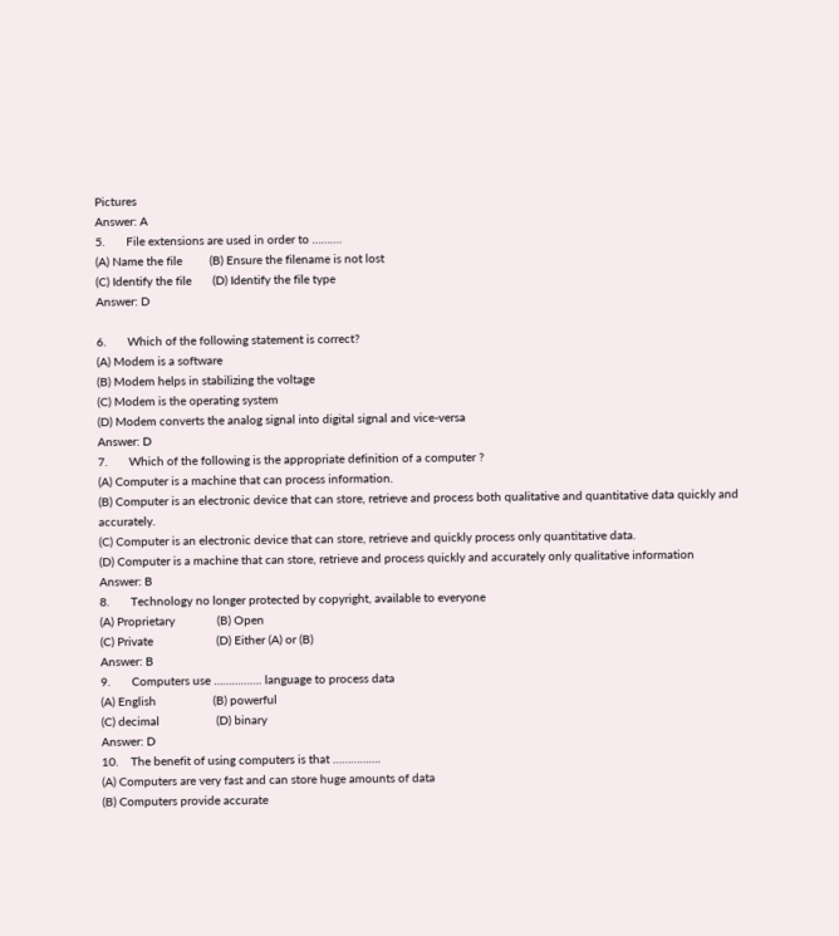Pictures
Answer: A
5.       File extensions are used in order to ……….
(A) Name the file         (B) Ensure the filename is not lost
(C) Identify the file       (D) Identify the file type
Answer: D

6.       Which of the following statement is correct?
(A) Modem is a software
(B) Modem helps in stabilizing the voltage
(C) Modem is the operating system
(D) Modem converts the analog signal into digital signal and vice-versa
Answer: D
7.       Which of the following is the appropriate definition of a computer ?
(A) Computer is a machine that can process information.
(B) Computer is an electronic device that can store, retrieve and process both qualitative and quantitative data quickly and accurately.
(C) Computer is an electronic device that can store, retrieve and quickly process only quantitative data.
(D) Computer is a machine that can store, retrieve and process quickly and accurately only qualitative information
Answer: B
8.       Technology no longer protected by copyright, available to everyone
(A) Proprietary              (B) Open
(C) Private                     (D) Either (A) or (B)
Answer: B
9.       Computers use ……………. language to process data
(A) English                   (B) powerful
(C) decimal                   (D) binary
Answer: D
10.    The benefit of using computers is that …………….
(A) Computers are very fast and can store huge amounts of data
(B) Computers provide accurate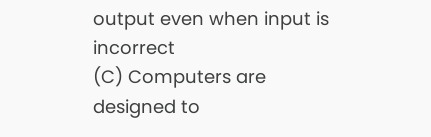output even when input is incorrect
(C) Computers are designed to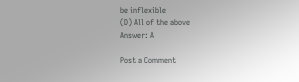be inflexible
(D) All of the above
Answer: A

Post a Comment